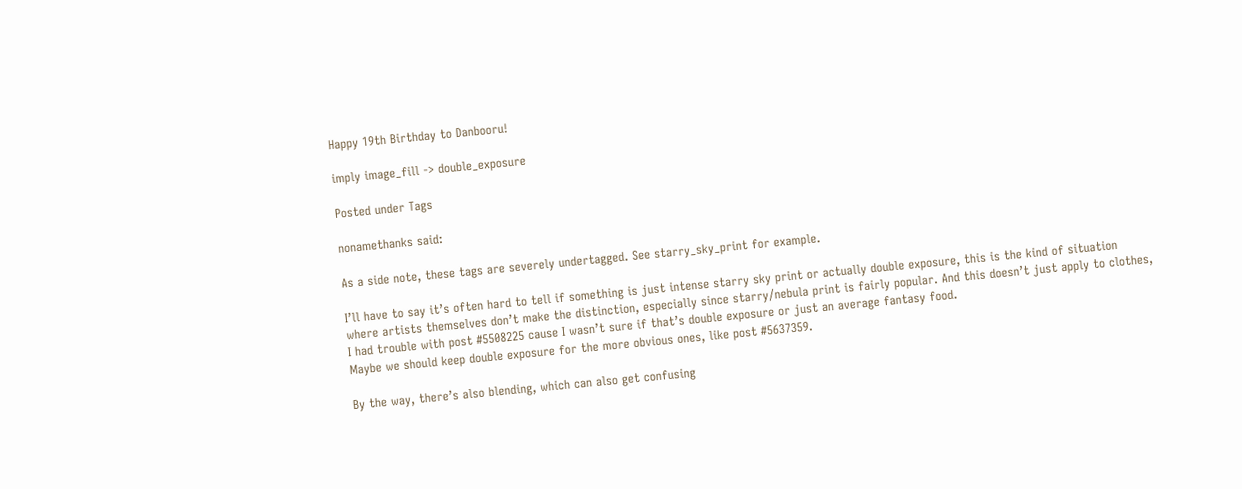Happy 19th Birthday to Danbooru!

imply image_fill -> double_exposure

Posted under Tags

nonamethanks said:

As a side note, these tags are severely undertagged. See starry_sky_print for example.

I’ll have to say it’s often hard to tell if something is just intense starry sky print or actually double exposure, this is the kind of situation where artists themselves don’t make the distinction, especially since starry/nebula print is fairly popular. And this doesn’t just apply to clothes, I had trouble with post #5508225 cause I wasn’t sure if that’s double exposure or just an average fantasy food.
Maybe we should keep double exposure for the more obvious ones, like post #5637359.

By the way, there’s also blending, which can also get confusing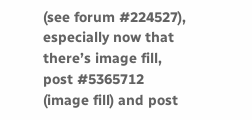(see forum #224527), especially now that there’s image fill, post #5365712 (image fill) and post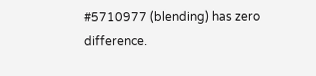#5710977 (blending) has zero difference.